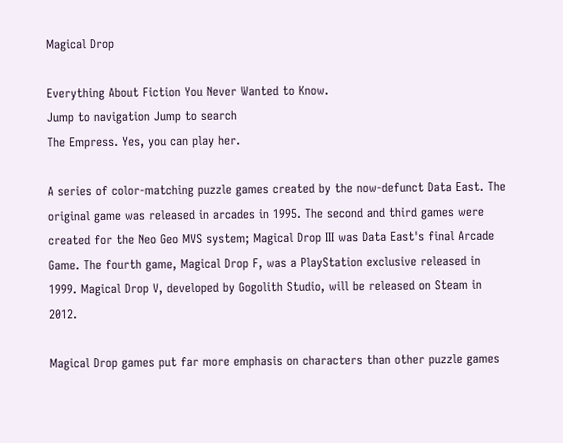Magical Drop

Everything About Fiction You Never Wanted to Know.
Jump to navigation Jump to search
The Empress. Yes, you can play her.

A series of color-matching puzzle games created by the now-defunct Data East. The original game was released in arcades in 1995. The second and third games were created for the Neo Geo MVS system; Magical Drop III was Data East's final Arcade Game. The fourth game, Magical Drop F, was a PlayStation exclusive released in 1999. Magical Drop V, developed by Gogolith Studio, will be released on Steam in 2012.

Magical Drop games put far more emphasis on characters than other puzzle games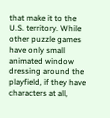that make it to the U.S. territory. While other puzzle games have only small animated window dressing around the playfield, if they have characters at all,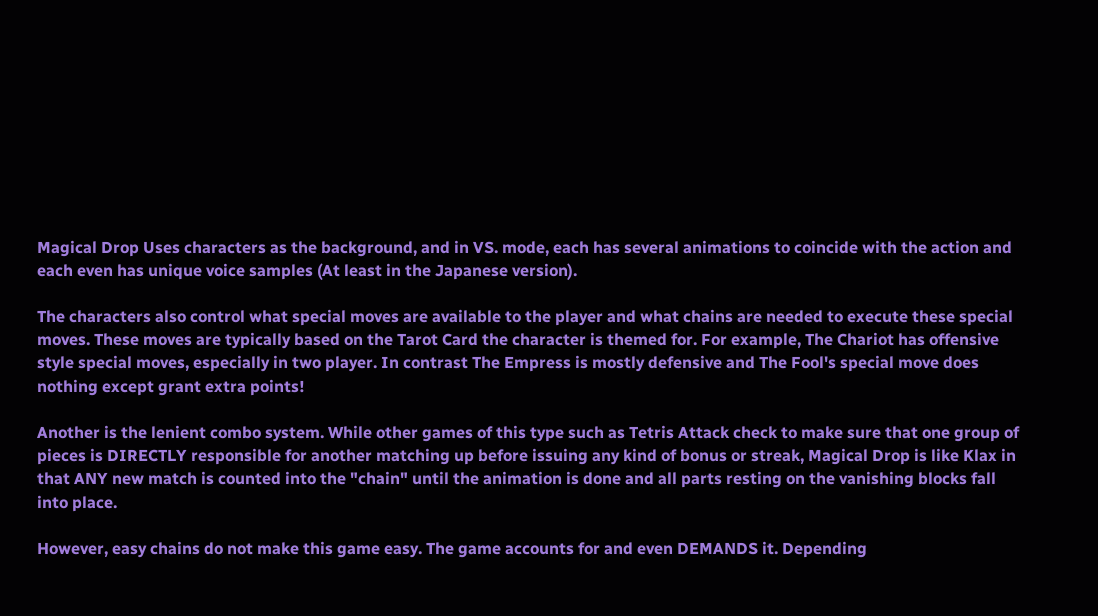Magical Drop Uses characters as the background, and in VS. mode, each has several animations to coincide with the action and each even has unique voice samples (At least in the Japanese version).

The characters also control what special moves are available to the player and what chains are needed to execute these special moves. These moves are typically based on the Tarot Card the character is themed for. For example, The Chariot has offensive style special moves, especially in two player. In contrast The Empress is mostly defensive and The Fool's special move does nothing except grant extra points!

Another is the lenient combo system. While other games of this type such as Tetris Attack check to make sure that one group of pieces is DIRECTLY responsible for another matching up before issuing any kind of bonus or streak, Magical Drop is like Klax in that ANY new match is counted into the "chain" until the animation is done and all parts resting on the vanishing blocks fall into place.

However, easy chains do not make this game easy. The game accounts for and even DEMANDS it. Depending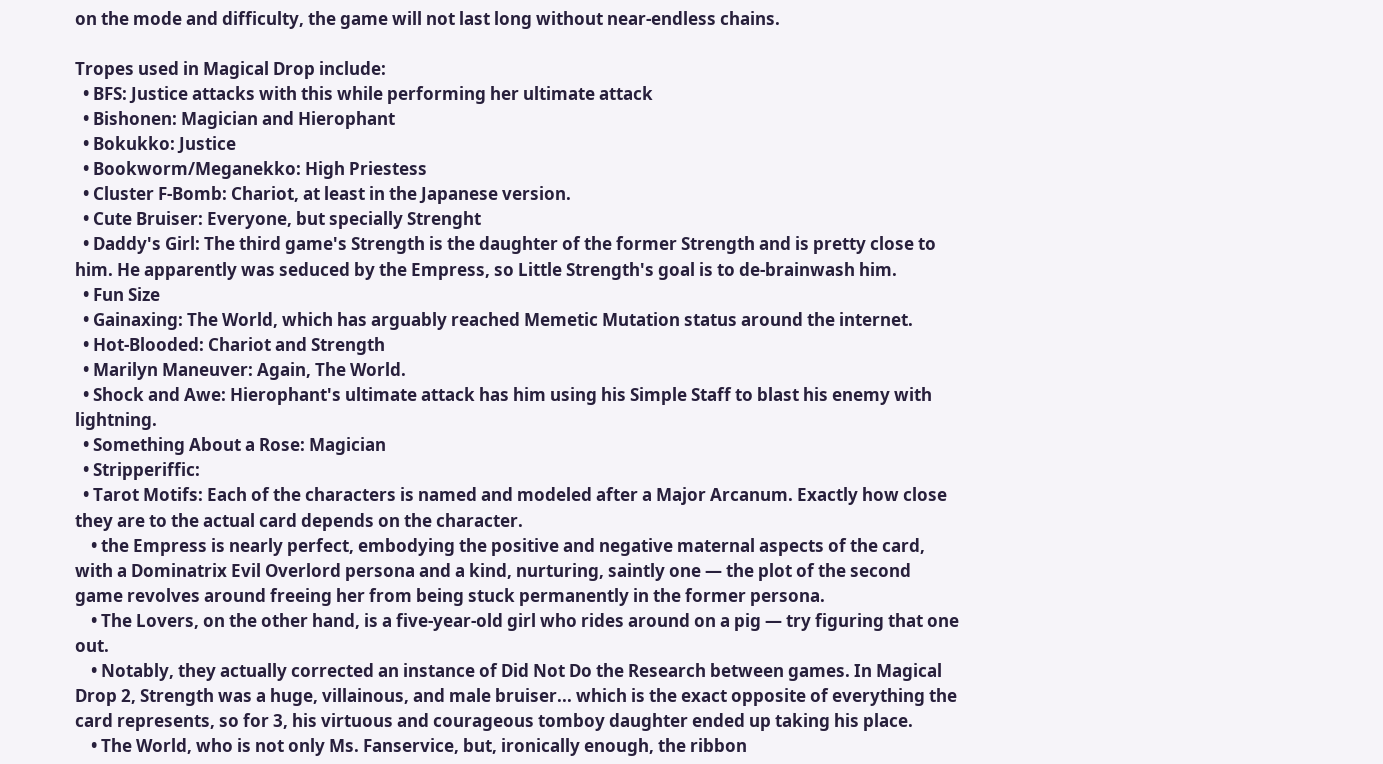on the mode and difficulty, the game will not last long without near-endless chains.

Tropes used in Magical Drop include:
  • BFS: Justice attacks with this while performing her ultimate attack
  • Bishonen: Magician and Hierophant
  • Bokukko: Justice
  • Bookworm/Meganekko: High Priestess
  • Cluster F-Bomb: Chariot, at least in the Japanese version.
  • Cute Bruiser: Everyone, but specially Strenght
  • Daddy's Girl: The third game's Strength is the daughter of the former Strength and is pretty close to him. He apparently was seduced by the Empress, so Little Strength's goal is to de-brainwash him.
  • Fun Size
  • Gainaxing: The World, which has arguably reached Memetic Mutation status around the internet.
  • Hot-Blooded: Chariot and Strength
  • Marilyn Maneuver: Again, The World.
  • Shock and Awe: Hierophant's ultimate attack has him using his Simple Staff to blast his enemy with lightning.
  • Something About a Rose: Magician
  • Stripperiffic:
  • Tarot Motifs: Each of the characters is named and modeled after a Major Arcanum. Exactly how close they are to the actual card depends on the character.
    • the Empress is nearly perfect, embodying the positive and negative maternal aspects of the card, with a Dominatrix Evil Overlord persona and a kind, nurturing, saintly one — the plot of the second game revolves around freeing her from being stuck permanently in the former persona.
    • The Lovers, on the other hand, is a five-year-old girl who rides around on a pig — try figuring that one out.
    • Notably, they actually corrected an instance of Did Not Do the Research between games. In Magical Drop 2, Strength was a huge, villainous, and male bruiser... which is the exact opposite of everything the card represents, so for 3, his virtuous and courageous tomboy daughter ended up taking his place.
    • The World, who is not only Ms. Fanservice, but, ironically enough, the ribbon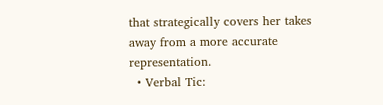that strategically covers her takes away from a more accurate representation.
  • Verbal Tic: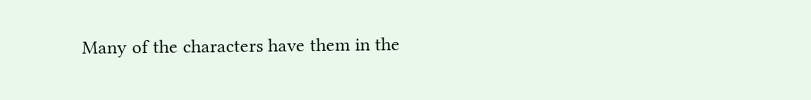Many of the characters have them in the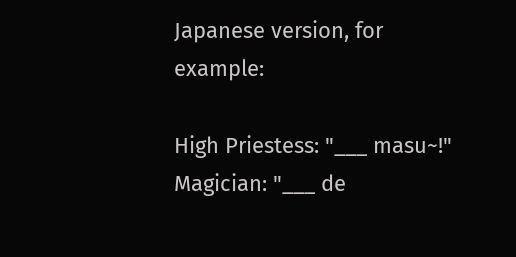Japanese version, for example:

High Priestess: "___ masu~!"
Magician: "___ de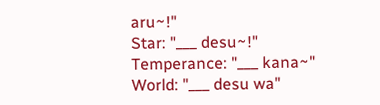aru~!"
Star: "___ desu~!"
Temperance: "___ kana~"
World: "___ desu wa"